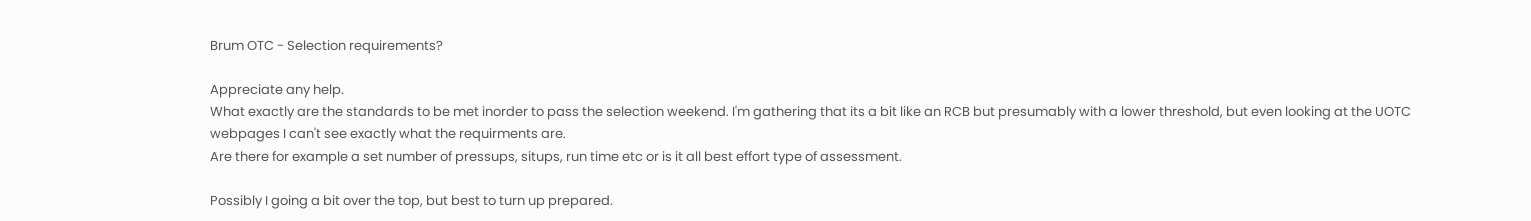Brum OTC - Selection requirements?

Appreciate any help.
What exactly are the standards to be met inorder to pass the selection weekend. I'm gathering that its a bit like an RCB but presumably with a lower threshold, but even looking at the UOTC webpages I can't see exactly what the requirments are.
Are there for example a set number of pressups, situps, run time etc or is it all best effort type of assessment.

Possibly I going a bit over the top, but best to turn up prepared.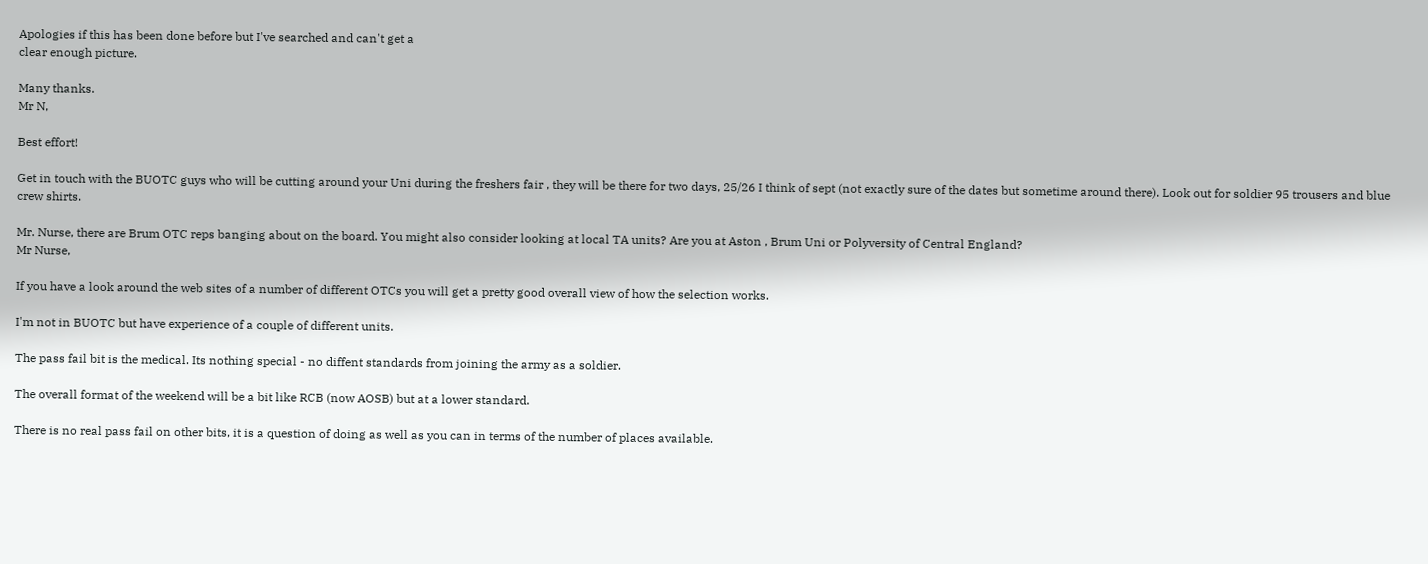Apologies if this has been done before but I've searched and can't get a
clear enough picture.

Many thanks.
Mr N,

Best effort!

Get in touch with the BUOTC guys who will be cutting around your Uni during the freshers fair , they will be there for two days, 25/26 I think of sept (not exactly sure of the dates but sometime around there). Look out for soldier 95 trousers and blue crew shirts.

Mr. Nurse, there are Brum OTC reps banging about on the board. You might also consider looking at local TA units? Are you at Aston , Brum Uni or Polyversity of Central England?
Mr Nurse,

If you have a look around the web sites of a number of different OTCs you will get a pretty good overall view of how the selection works.

I'm not in BUOTC but have experience of a couple of different units.

The pass fail bit is the medical. Its nothing special - no diffent standards from joining the army as a soldier.

The overall format of the weekend will be a bit like RCB (now AOSB) but at a lower standard.

There is no real pass fail on other bits, it is a question of doing as well as you can in terms of the number of places available.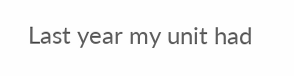Last year my unit had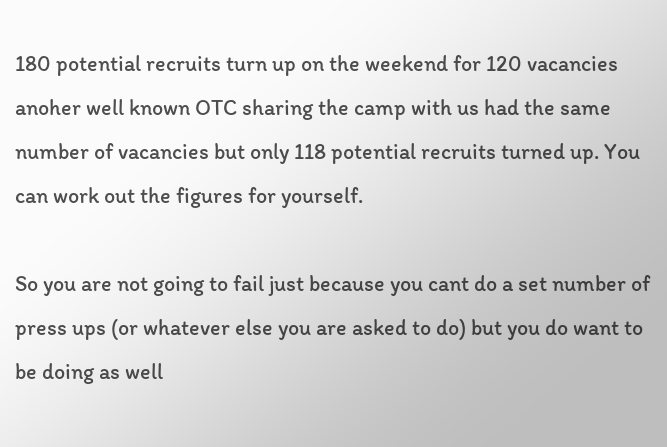180 potential recruits turn up on the weekend for 120 vacancies anoher well known OTC sharing the camp with us had the same number of vacancies but only 118 potential recruits turned up. You can work out the figures for yourself.

So you are not going to fail just because you cant do a set number of press ups (or whatever else you are asked to do) but you do want to be doing as well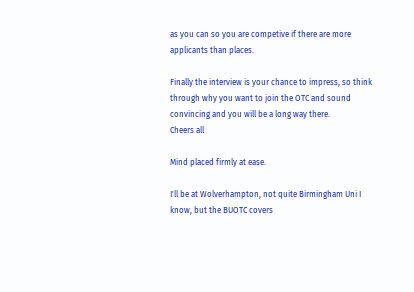as you can so you are competive if there are more applicants than places.

Finally the interview is your chance to impress, so think through why you want to join the OTC and sound convincing and you will be a long way there.
Cheers all

Mind placed firmly at ease.

I'll be at Wolverhampton, not quite Birmingham Uni I know, but the BUOTC covers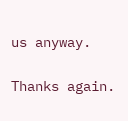us anyway.

Thanks again.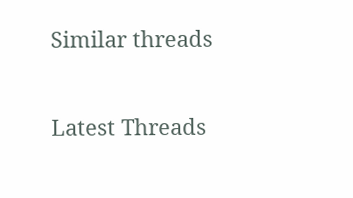Similar threads

Latest Threads